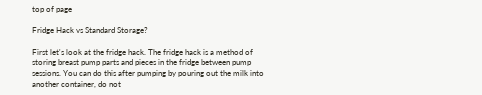top of page

Fridge Hack vs Standard Storage?

First let's look at the fridge hack. The fridge hack is a method of storing breast pump parts and pieces in the fridge between pump sessions. You can do this after pumping by pouring out the milk into another container, do not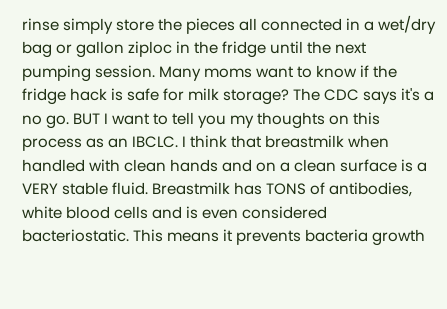rinse simply store the pieces all connected in a wet/dry bag or gallon ziploc in the fridge until the next pumping session. Many moms want to know if the fridge hack is safe for milk storage? The CDC says it's a no go. BUT I want to tell you my thoughts on this process as an IBCLC. I think that breastmilk when handled with clean hands and on a clean surface is a VERY stable fluid. Breastmilk has TONS of antibodies, white blood cells and is even considered bacteriostatic. This means it prevents bacteria growth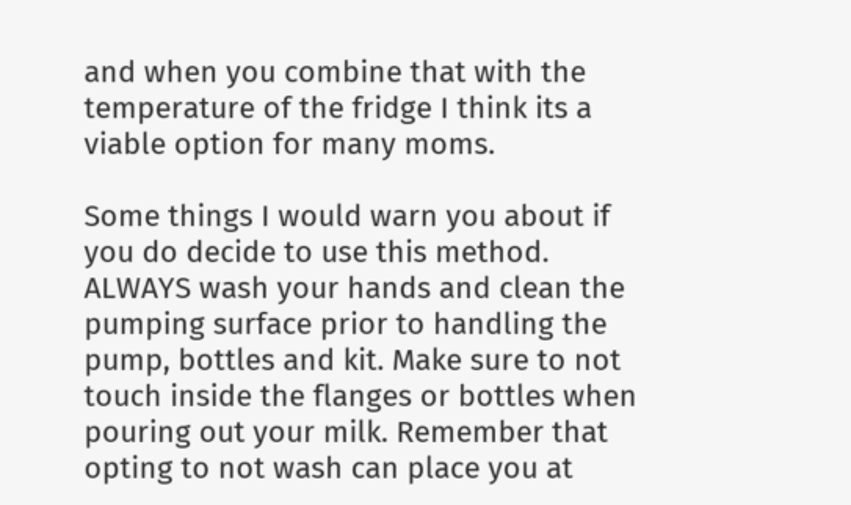and when you combine that with the temperature of the fridge I think its a viable option for many moms.

Some things I would warn you about if you do decide to use this method. ALWAYS wash your hands and clean the pumping surface prior to handling the pump, bottles and kit. Make sure to not touch inside the flanges or bottles when pouring out your milk. Remember that opting to not wash can place you at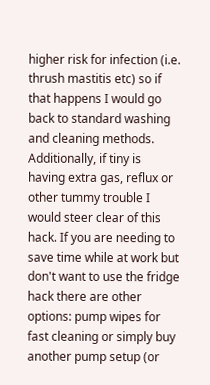higher risk for infection (i.e. thrush mastitis etc) so if that happens I would go back to standard washing and cleaning methods. Additionally, if tiny is having extra gas, reflux or other tummy trouble I would steer clear of this hack. If you are needing to save time while at work but don't want to use the fridge hack there are other options: pump wipes for fast cleaning or simply buy another pump setup (or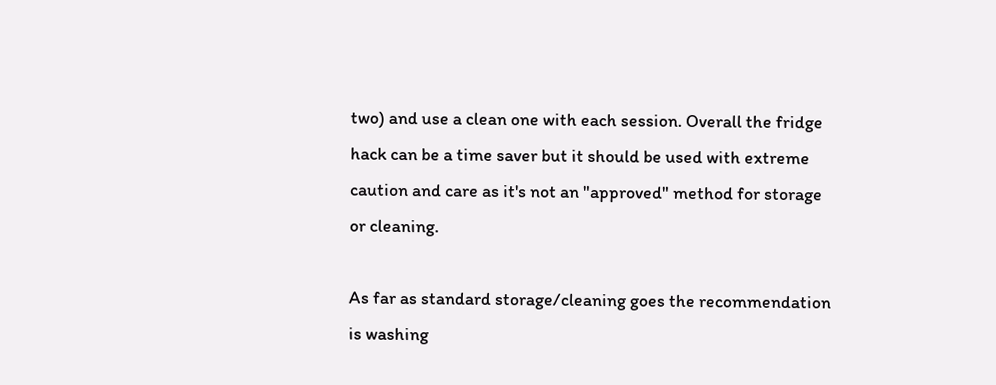two) and use a clean one with each session. Overall the fridge hack can be a time saver but it should be used with extreme caution and care as it's not an "approved" method for storage or cleaning.

As far as standard storage/cleaning goes the recommendation is washing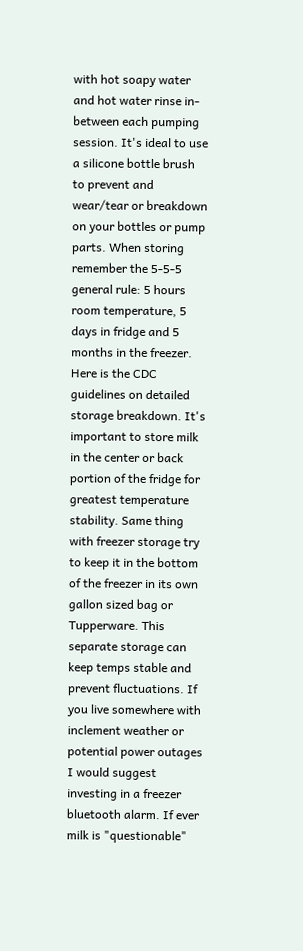with hot soapy water and hot water rinse in-between each pumping session. It's ideal to use a silicone bottle brush to prevent and wear/tear or breakdown on your bottles or pump parts. When storing remember the 5-5-5 general rule: 5 hours room temperature, 5 days in fridge and 5 months in the freezer. Here is the CDC guidelines on detailed storage breakdown. It's important to store milk in the center or back portion of the fridge for greatest temperature stability. Same thing with freezer storage try to keep it in the bottom of the freezer in its own gallon sized bag or Tupperware. This separate storage can keep temps stable and prevent fluctuations. If you live somewhere with inclement weather or potential power outages I would suggest investing in a freezer bluetooth alarm. If ever milk is "questionable"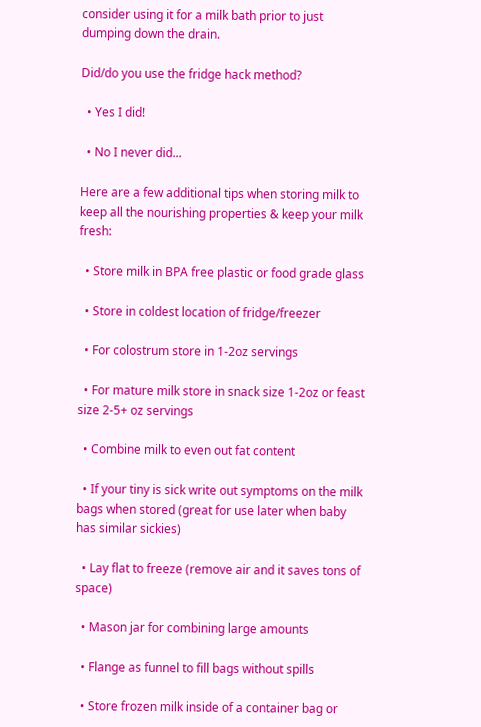consider using it for a milk bath prior to just dumping down the drain.

Did/do you use the fridge hack method?

  • Yes I did!

  • No I never did...

Here are a few additional tips when storing milk to keep all the nourishing properties & keep your milk fresh:

  • Store milk in BPA free plastic or food grade glass

  • Store in coldest location of fridge/freezer

  • For colostrum store in 1-2oz servings

  • For mature milk store in snack size 1-2oz or feast size 2-5+ oz servings

  • Combine milk to even out fat content

  • If your tiny is sick write out symptoms on the milk bags when stored (great for use later when baby has similar sickies)

  • Lay flat to freeze (remove air and it saves tons of space)

  • Mason jar for combining large amounts

  • Flange as funnel to fill bags without spills

  • Store frozen milk inside of a container bag or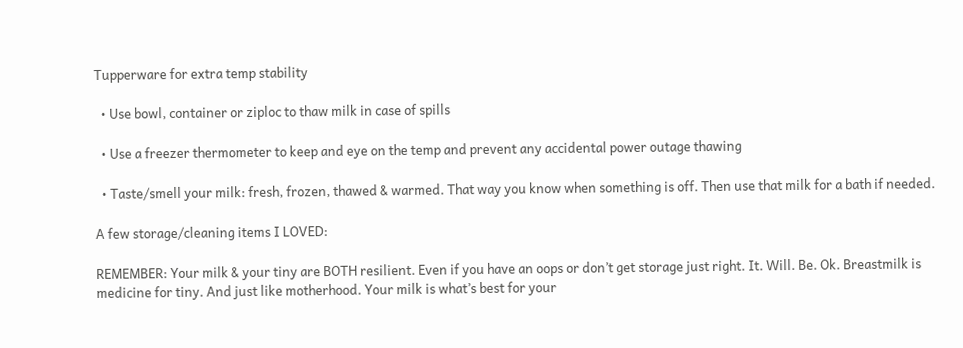Tupperware for extra temp stability

  • Use bowl, container or ziploc to thaw milk in case of spills

  • Use a freezer thermometer to keep and eye on the temp and prevent any accidental power outage thawing

  • Taste/smell your milk: fresh, frozen, thawed & warmed. That way you know when something is off. Then use that milk for a bath if needed.

A few storage/cleaning items I LOVED:

REMEMBER: Your milk & your tiny are BOTH resilient. Even if you have an oops or don’t get storage just right. It. Will. Be. Ok. Breastmilk is medicine for tiny. And just like motherhood. Your milk is what’s best for your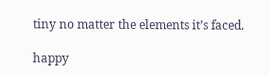tiny no matter the elements it’s faced.

happy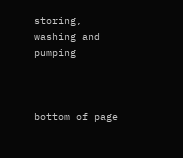storing, washing and pumping



bottom of page